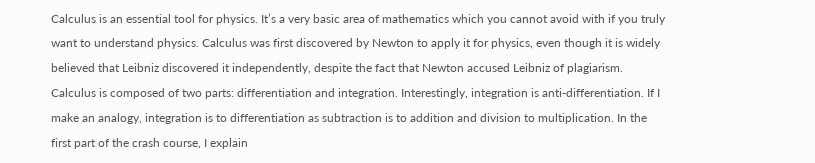Calculus is an essential tool for physics. It’s a very basic area of mathematics which you cannot avoid with if you truly want to understand physics. Calculus was first discovered by Newton to apply it for physics, even though it is widely believed that Leibniz discovered it independently, despite the fact that Newton accused Leibniz of plagiarism. Calculus is composed of two parts: differentiation and integration. Interestingly, integration is anti-differentiation. If I make an analogy, integration is to differentiation as subtraction is to addition and division to multiplication. In the first part of the crash course, I explain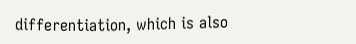differentiation, which is also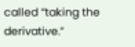called “taking the derivative.”